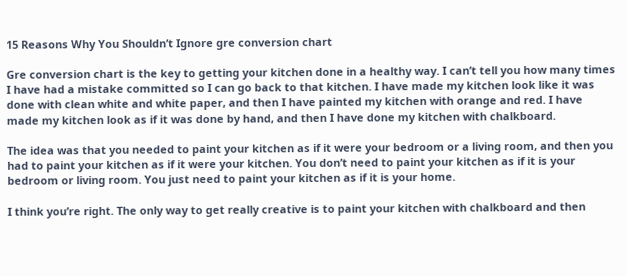15 Reasons Why You Shouldn’t Ignore gre conversion chart

Gre conversion chart is the key to getting your kitchen done in a healthy way. I can’t tell you how many times I have had a mistake committed so I can go back to that kitchen. I have made my kitchen look like it was done with clean white and white paper, and then I have painted my kitchen with orange and red. I have made my kitchen look as if it was done by hand, and then I have done my kitchen with chalkboard.

The idea was that you needed to paint your kitchen as if it were your bedroom or a living room, and then you had to paint your kitchen as if it were your kitchen. You don’t need to paint your kitchen as if it is your bedroom or living room. You just need to paint your kitchen as if it is your home.

I think you’re right. The only way to get really creative is to paint your kitchen with chalkboard and then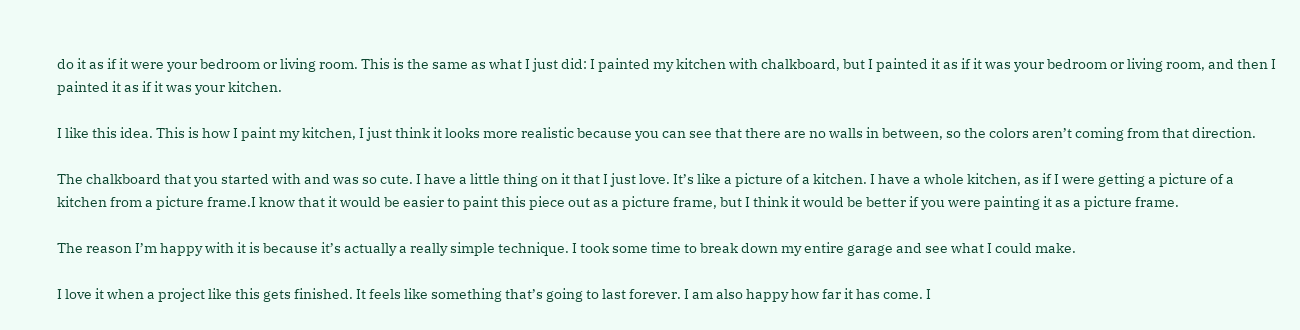do it as if it were your bedroom or living room. This is the same as what I just did: I painted my kitchen with chalkboard, but I painted it as if it was your bedroom or living room, and then I painted it as if it was your kitchen.

I like this idea. This is how I paint my kitchen, I just think it looks more realistic because you can see that there are no walls in between, so the colors aren’t coming from that direction.

The chalkboard that you started with and was so cute. I have a little thing on it that I just love. It’s like a picture of a kitchen. I have a whole kitchen, as if I were getting a picture of a kitchen from a picture frame.I know that it would be easier to paint this piece out as a picture frame, but I think it would be better if you were painting it as a picture frame.

The reason I’m happy with it is because it’s actually a really simple technique. I took some time to break down my entire garage and see what I could make.

I love it when a project like this gets finished. It feels like something that’s going to last forever. I am also happy how far it has come. I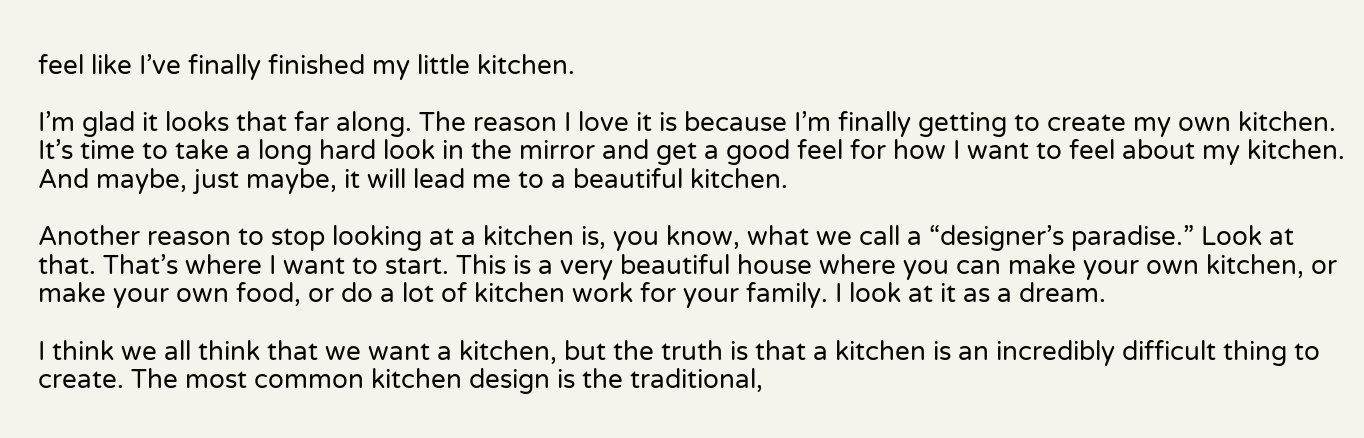feel like I’ve finally finished my little kitchen.

I’m glad it looks that far along. The reason I love it is because I’m finally getting to create my own kitchen. It’s time to take a long hard look in the mirror and get a good feel for how I want to feel about my kitchen. And maybe, just maybe, it will lead me to a beautiful kitchen.

Another reason to stop looking at a kitchen is, you know, what we call a “designer’s paradise.” Look at that. That’s where I want to start. This is a very beautiful house where you can make your own kitchen, or make your own food, or do a lot of kitchen work for your family. I look at it as a dream.

I think we all think that we want a kitchen, but the truth is that a kitchen is an incredibly difficult thing to create. The most common kitchen design is the traditional,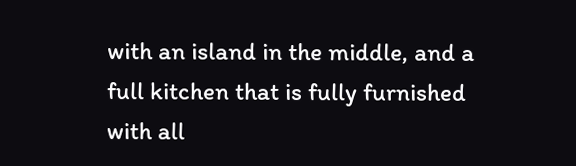with an island in the middle, and a full kitchen that is fully furnished with all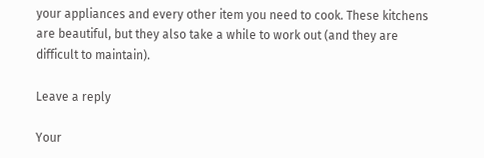your appliances and every other item you need to cook. These kitchens are beautiful, but they also take a while to work out (and they are difficult to maintain).

Leave a reply

Your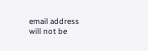email address will not be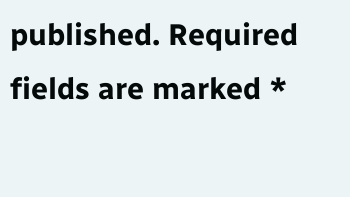published. Required fields are marked *